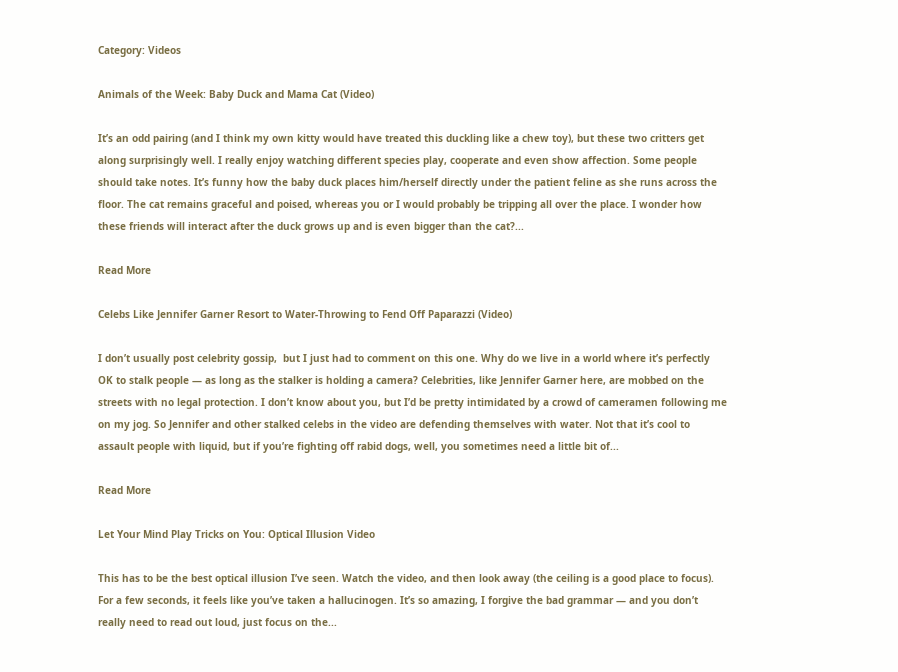Category: Videos

Animals of the Week: Baby Duck and Mama Cat (Video)

It’s an odd pairing (and I think my own kitty would have treated this duckling like a chew toy), but these two critters get along surprisingly well. I really enjoy watching different species play, cooperate and even show affection. Some people should take notes. It’s funny how the baby duck places him/herself directly under the patient feline as she runs across the floor. The cat remains graceful and poised, whereas you or I would probably be tripping all over the place. I wonder how these friends will interact after the duck grows up and is even bigger than the cat?...

Read More

Celebs Like Jennifer Garner Resort to Water-Throwing to Fend Off Paparazzi (Video)

I don’t usually post celebrity gossip,  but I just had to comment on this one. Why do we live in a world where it’s perfectly OK to stalk people — as long as the stalker is holding a camera? Celebrities, like Jennifer Garner here, are mobbed on the streets with no legal protection. I don’t know about you, but I’d be pretty intimidated by a crowd of cameramen following me on my jog. So Jennifer and other stalked celebs in the video are defending themselves with water. Not that it’s cool to assault people with liquid, but if you’re fighting off rabid dogs, well, you sometimes need a little bit of...

Read More

Let Your Mind Play Tricks on You: Optical Illusion Video

This has to be the best optical illusion I’ve seen. Watch the video, and then look away (the ceiling is a good place to focus). For a few seconds, it feels like you’ve taken a hallucinogen. It’s so amazing, I forgive the bad grammar — and you don’t really need to read out loud, just focus on the...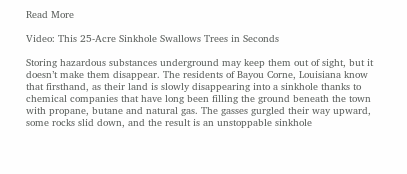Read More

Video: This 25-Acre Sinkhole Swallows Trees in Seconds

Storing hazardous substances underground may keep them out of sight, but it doesn’t make them disappear. The residents of Bayou Corne, Louisiana know that firsthand, as their land is slowly disappearing into a sinkhole thanks to chemical companies that have long been filling the ground beneath the town with propane, butane and natural gas. The gasses gurgled their way upward, some rocks slid down, and the result is an unstoppable sinkhole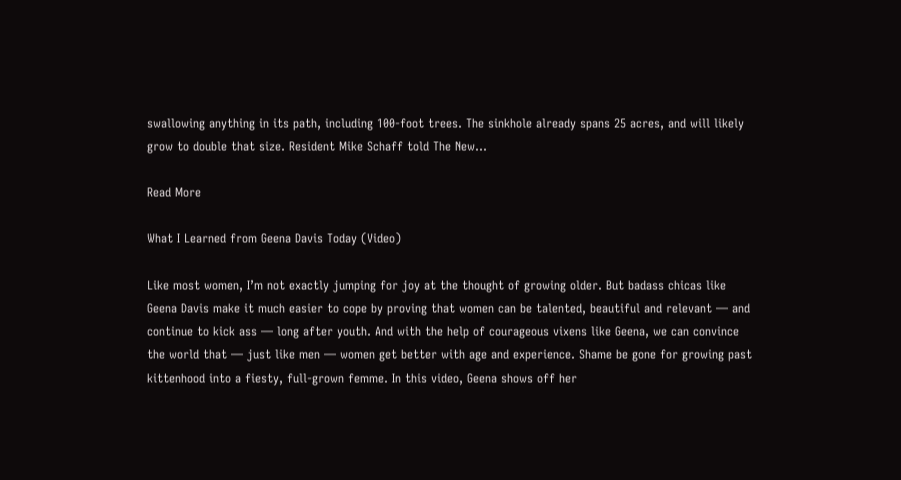swallowing anything in its path, including 100-foot trees. The sinkhole already spans 25 acres, and will likely grow to double that size. Resident Mike Schaff told The New...

Read More

What I Learned from Geena Davis Today (Video)

Like most women, I’m not exactly jumping for joy at the thought of growing older. But badass chicas like Geena Davis make it much easier to cope by proving that women can be talented, beautiful and relevant — and continue to kick ass — long after youth. And with the help of courageous vixens like Geena, we can convince the world that — just like men — women get better with age and experience. Shame be gone for growing past kittenhood into a fiesty, full-grown femme. In this video, Geena shows off her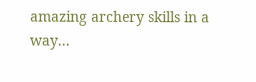amazing archery skills in a way...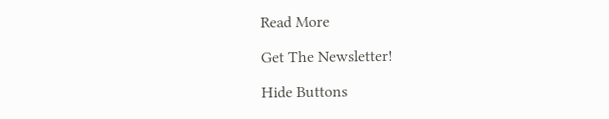Read More

Get The Newsletter!

Hide Buttons